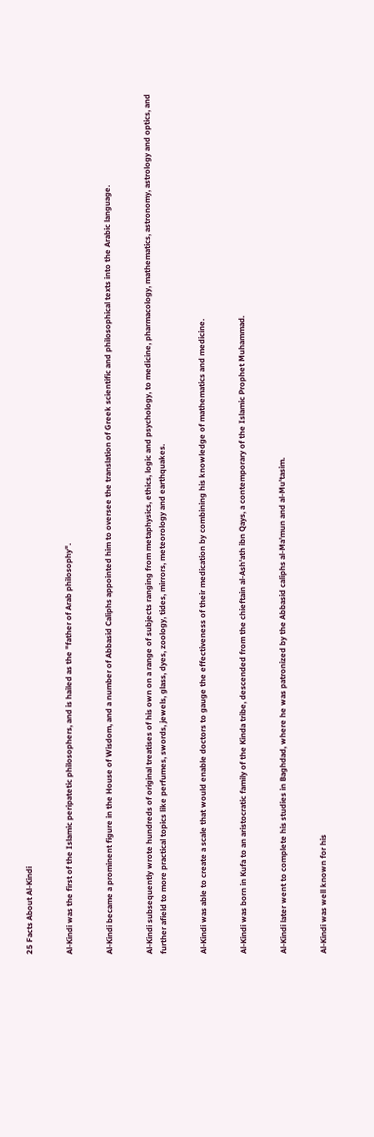25 Facts About Al-Kindi


Al-Kindi was the first of the Islamic peripatetic philosophers, and is hailed as the "father of Arab philosophy".


Al-Kindi became a prominent figure in the House of Wisdom, and a number of Abbasid Caliphs appointed him to oversee the translation of Greek scientific and philosophical texts into the Arabic language.


Al-Kindi subsequently wrote hundreds of original treatises of his own on a range of subjects ranging from metaphysics, ethics, logic and psychology, to medicine, pharmacology, mathematics, astronomy, astrology and optics, and further afield to more practical topics like perfumes, swords, jewels, glass, dyes, zoology, tides, mirrors, meteorology and earthquakes.


Al-Kindi was able to create a scale that would enable doctors to gauge the effectiveness of their medication by combining his knowledge of mathematics and medicine.


Al-Kindi was born in Kufa to an aristocratic family of the Kinda tribe, descended from the chieftain al-Ash'ath ibn Qays, a contemporary of the Islamic Prophet Muhammad.


Al-Kindi later went to complete his studies in Baghdad, where he was patronized by the Abbasid caliphs al-Ma'mun and al-Mu'tasim.


Al-Kindi was well known for his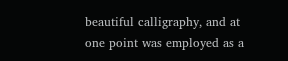beautiful calligraphy, and at one point was employed as a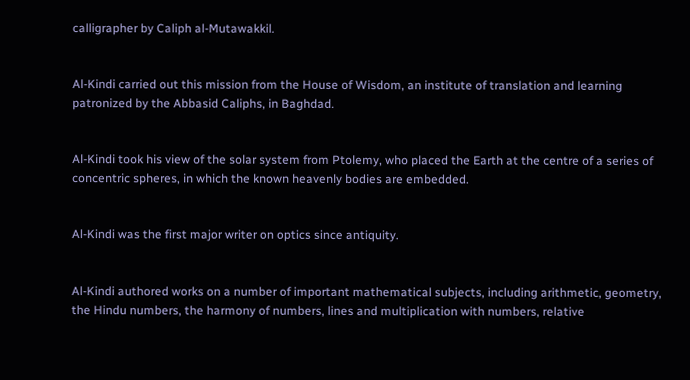calligrapher by Caliph al-Mutawakkil.


Al-Kindi carried out this mission from the House of Wisdom, an institute of translation and learning patronized by the Abbasid Caliphs, in Baghdad.


Al-Kindi took his view of the solar system from Ptolemy, who placed the Earth at the centre of a series of concentric spheres, in which the known heavenly bodies are embedded.


Al-Kindi was the first major writer on optics since antiquity.


Al-Kindi authored works on a number of important mathematical subjects, including arithmetic, geometry, the Hindu numbers, the harmony of numbers, lines and multiplication with numbers, relative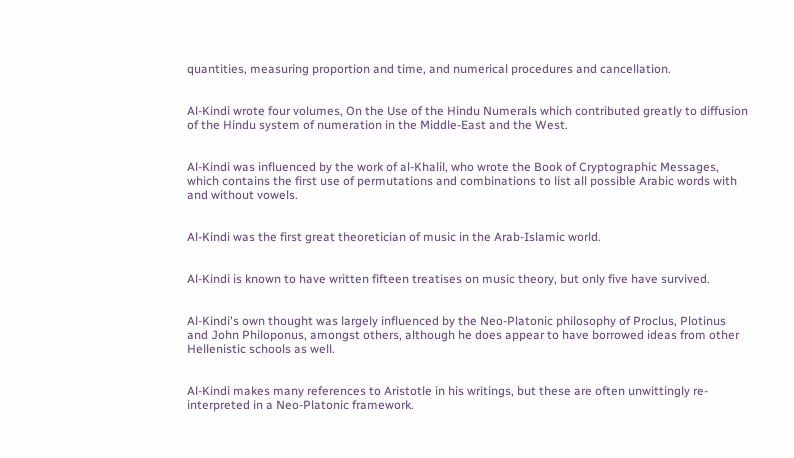quantities, measuring proportion and time, and numerical procedures and cancellation.


Al-Kindi wrote four volumes, On the Use of the Hindu Numerals which contributed greatly to diffusion of the Hindu system of numeration in the Middle-East and the West.


Al-Kindi was influenced by the work of al-Khalil, who wrote the Book of Cryptographic Messages, which contains the first use of permutations and combinations to list all possible Arabic words with and without vowels.


Al-Kindi was the first great theoretician of music in the Arab-Islamic world.


Al-Kindi is known to have written fifteen treatises on music theory, but only five have survived.


Al-Kindi's own thought was largely influenced by the Neo-Platonic philosophy of Proclus, Plotinus and John Philoponus, amongst others, although he does appear to have borrowed ideas from other Hellenistic schools as well.


Al-Kindi makes many references to Aristotle in his writings, but these are often unwittingly re-interpreted in a Neo-Platonic framework.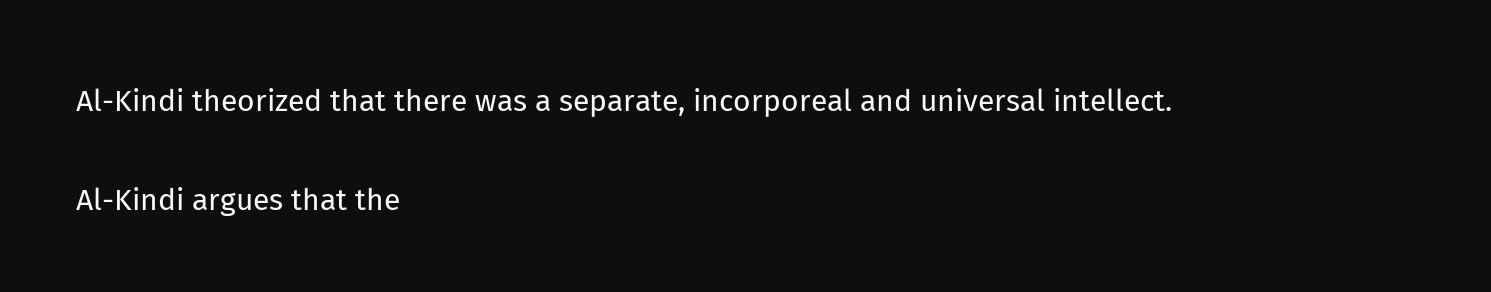Al-Kindi theorized that there was a separate, incorporeal and universal intellect.


Al-Kindi argues that the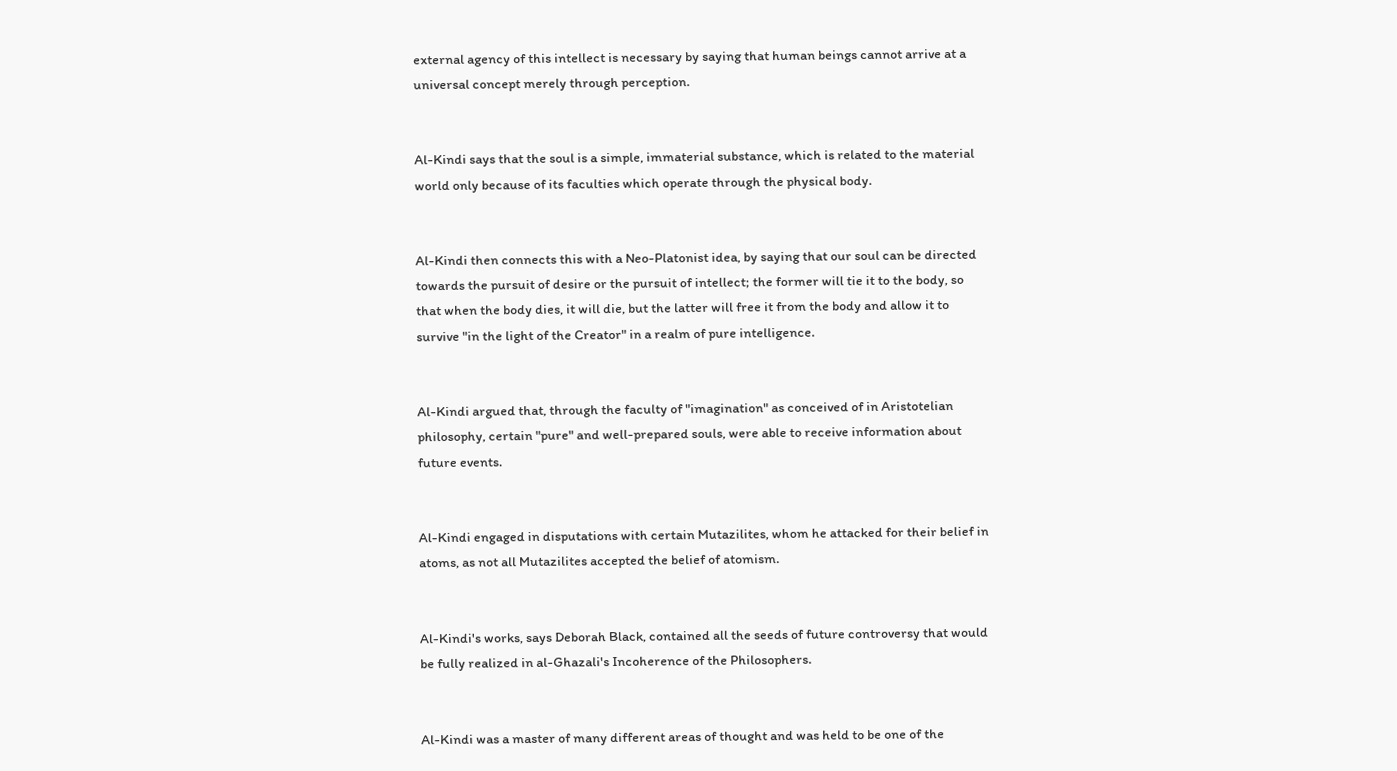external agency of this intellect is necessary by saying that human beings cannot arrive at a universal concept merely through perception.


Al-Kindi says that the soul is a simple, immaterial substance, which is related to the material world only because of its faculties which operate through the physical body.


Al-Kindi then connects this with a Neo-Platonist idea, by saying that our soul can be directed towards the pursuit of desire or the pursuit of intellect; the former will tie it to the body, so that when the body dies, it will die, but the latter will free it from the body and allow it to survive "in the light of the Creator" in a realm of pure intelligence.


Al-Kindi argued that, through the faculty of "imagination" as conceived of in Aristotelian philosophy, certain "pure" and well-prepared souls, were able to receive information about future events.


Al-Kindi engaged in disputations with certain Mutazilites, whom he attacked for their belief in atoms, as not all Mutazilites accepted the belief of atomism.


Al-Kindi's works, says Deborah Black, contained all the seeds of future controversy that would be fully realized in al-Ghazali's Incoherence of the Philosophers.


Al-Kindi was a master of many different areas of thought and was held to be one of the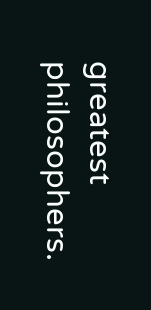greatest philosophers.